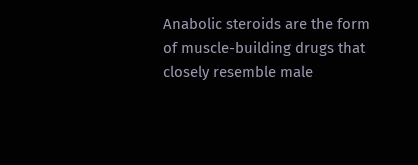Anabolic steroids are the form of muscle-building drugs that closely resemble male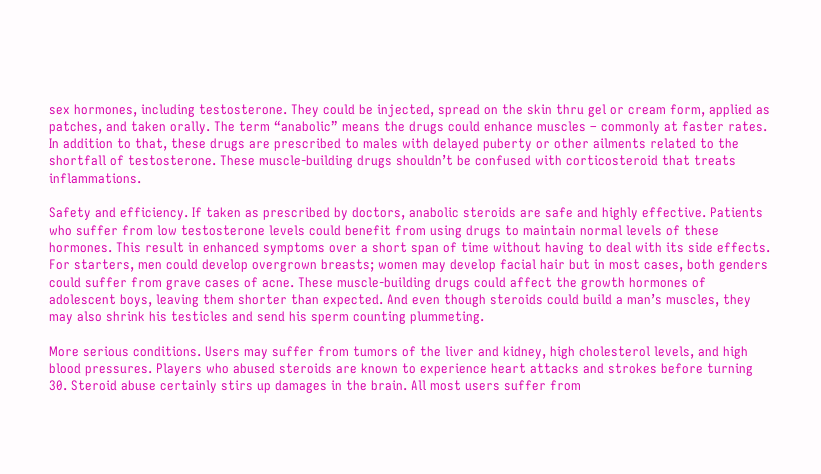sex hormones, including testosterone. They could be injected, spread on the skin thru gel or cream form, applied as patches, and taken orally. The term “anabolic” means the drugs could enhance muscles – commonly at faster rates. In addition to that, these drugs are prescribed to males with delayed puberty or other ailments related to the shortfall of testosterone. These muscle-building drugs shouldn’t be confused with corticosteroid that treats inflammations.

Safety and efficiency. If taken as prescribed by doctors, anabolic steroids are safe and highly effective. Patients who suffer from low testosterone levels could benefit from using drugs to maintain normal levels of these hormones. This result in enhanced symptoms over a short span of time without having to deal with its side effects. For starters, men could develop overgrown breasts; women may develop facial hair but in most cases, both genders could suffer from grave cases of acne. These muscle-building drugs could affect the growth hormones of adolescent boys, leaving them shorter than expected. And even though steroids could build a man’s muscles, they may also shrink his testicles and send his sperm counting plummeting.

More serious conditions. Users may suffer from tumors of the liver and kidney, high cholesterol levels, and high blood pressures. Players who abused steroids are known to experience heart attacks and strokes before turning 30. Steroid abuse certainly stirs up damages in the brain. All most users suffer from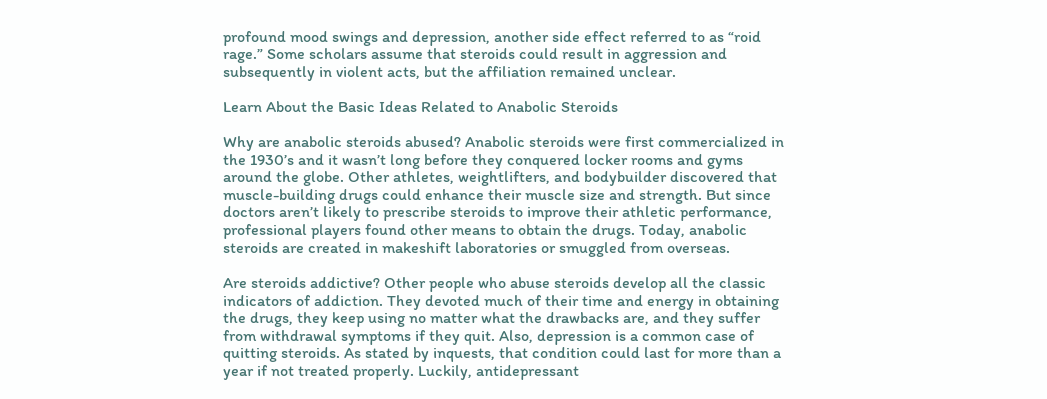profound mood swings and depression, another side effect referred to as “roid rage.” Some scholars assume that steroids could result in aggression and subsequently in violent acts, but the affiliation remained unclear.

Learn About the Basic Ideas Related to Anabolic Steroids

Why are anabolic steroids abused? Anabolic steroids were first commercialized in the 1930’s and it wasn’t long before they conquered locker rooms and gyms around the globe. Other athletes, weightlifters, and bodybuilder discovered that muscle-building drugs could enhance their muscle size and strength. But since doctors aren’t likely to prescribe steroids to improve their athletic performance, professional players found other means to obtain the drugs. Today, anabolic steroids are created in makeshift laboratories or smuggled from overseas.

Are steroids addictive? Other people who abuse steroids develop all the classic indicators of addiction. They devoted much of their time and energy in obtaining the drugs, they keep using no matter what the drawbacks are, and they suffer from withdrawal symptoms if they quit. Also, depression is a common case of quitting steroids. As stated by inquests, that condition could last for more than a year if not treated properly. Luckily, antidepressant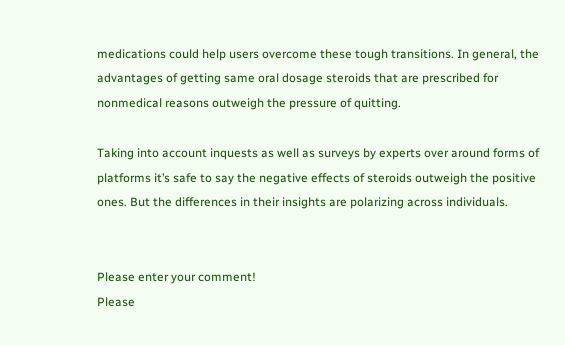medications could help users overcome these tough transitions. In general, the advantages of getting same oral dosage steroids that are prescribed for nonmedical reasons outweigh the pressure of quitting.

Taking into account inquests as well as surveys by experts over around forms of platforms it’s safe to say the negative effects of steroids outweigh the positive ones. But the differences in their insights are polarizing across individuals.


Please enter your comment!
Please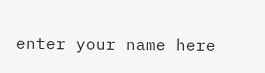enter your name here